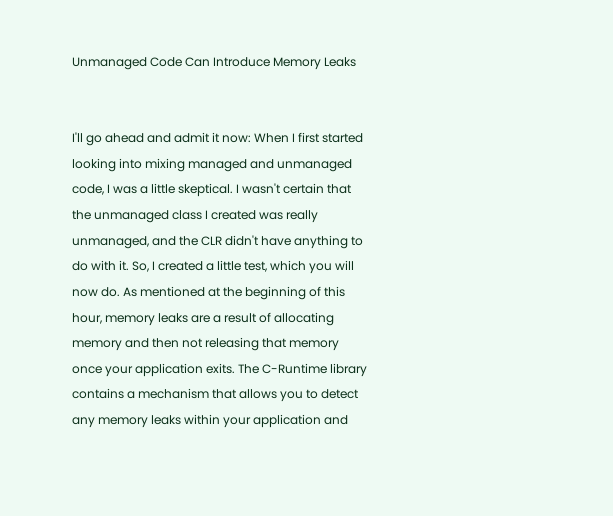Unmanaged Code Can Introduce Memory Leaks


I'll go ahead and admit it now: When I first started looking into mixing managed and unmanaged code, I was a little skeptical. I wasn't certain that the unmanaged class I created was really unmanaged, and the CLR didn't have anything to do with it. So, I created a little test, which you will now do. As mentioned at the beginning of this hour, memory leaks are a result of allocating memory and then not releasing that memory once your application exits. The C-Runtime library contains a mechanism that allows you to detect any memory leaks within your application and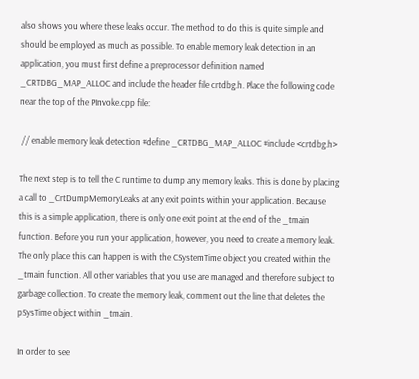also shows you where these leaks occur. The method to do this is quite simple and should be employed as much as possible. To enable memory leak detection in an application, you must first define a preprocessor definition named _CRTDBG_MAP_ALLOC and include the header file crtdbg.h. Place the following code near the top of the PInvoke.cpp file:

 // enable memory leak detection #define _CRTDBG_MAP_ALLOC #include <crtdbg.h>

The next step is to tell the C runtime to dump any memory leaks. This is done by placing a call to _CrtDumpMemoryLeaks at any exit points within your application. Because this is a simple application, there is only one exit point at the end of the _tmain function. Before you run your application, however, you need to create a memory leak. The only place this can happen is with the CSystemTime object you created within the _tmain function. All other variables that you use are managed and therefore subject to garbage collection. To create the memory leak, comment out the line that deletes the pSysTime object within _tmain.

In order to see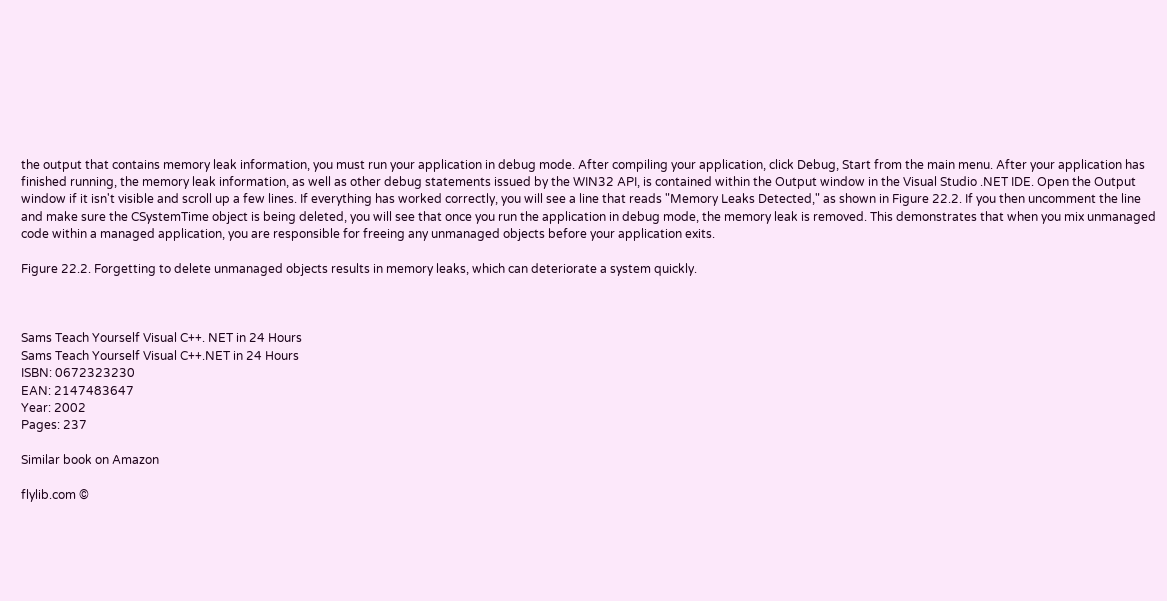the output that contains memory leak information, you must run your application in debug mode. After compiling your application, click Debug, Start from the main menu. After your application has finished running, the memory leak information, as well as other debug statements issued by the WIN32 API, is contained within the Output window in the Visual Studio .NET IDE. Open the Output window if it isn't visible and scroll up a few lines. If everything has worked correctly, you will see a line that reads "Memory Leaks Detected," as shown in Figure 22.2. If you then uncomment the line and make sure the CSystemTime object is being deleted, you will see that once you run the application in debug mode, the memory leak is removed. This demonstrates that when you mix unmanaged code within a managed application, you are responsible for freeing any unmanaged objects before your application exits.

Figure 22.2. Forgetting to delete unmanaged objects results in memory leaks, which can deteriorate a system quickly.



Sams Teach Yourself Visual C++. NET in 24 Hours
Sams Teach Yourself Visual C++.NET in 24 Hours
ISBN: 0672323230
EAN: 2147483647
Year: 2002
Pages: 237

Similar book on Amazon

flylib.com ©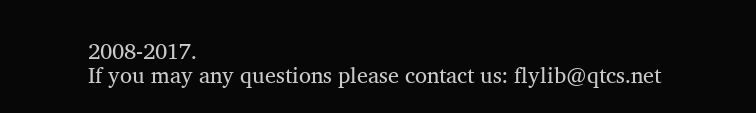2008-2017.
If you may any questions please contact us: flylib@qtcs.net